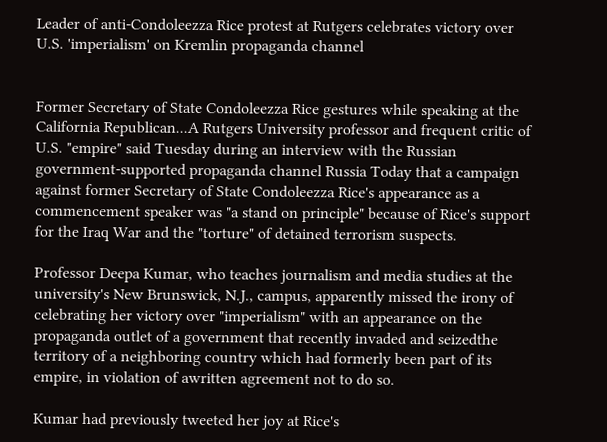Leader of anti-Condoleezza Rice protest at Rutgers celebrates victory over U.S. 'imperialism' on Kremlin propaganda channel


Former Secretary of State Condoleezza Rice gestures while speaking at the California Republican...A Rutgers University professor and frequent critic of U.S. "empire" said Tuesday during an interview with the Russian government-supported propaganda channel Russia Today that a campaign against former Secretary of State Condoleezza Rice's appearance as a commencement speaker was "a stand on principle" because of Rice's support for the Iraq War and the "torture" of detained terrorism suspects.

Professor Deepa Kumar, who teaches journalism and media studies at the university's New Brunswick, N.J., campus, apparently missed the irony of celebrating her victory over "imperialism" with an appearance on the propaganda outlet of a government that recently invaded and seizedthe territory of a neighboring country which had formerly been part of its empire, in violation of awritten agreement not to do so.

Kumar had previously tweeted her joy at Rice's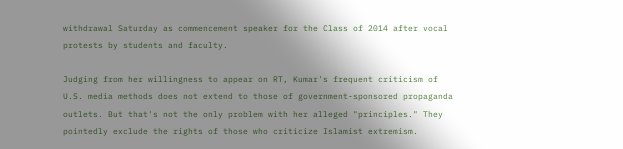withdrawal Saturday as commencement speaker for the Class of 2014 after vocal protests by students and faculty.

Judging from her willingness to appear on RT, Kumar's frequent criticism of U.S. media methods does not extend to those of government-sponsored propaganda outlets. But that's not the only problem with her alleged "principles." They pointedly exclude the rights of those who criticize Islamist extremism.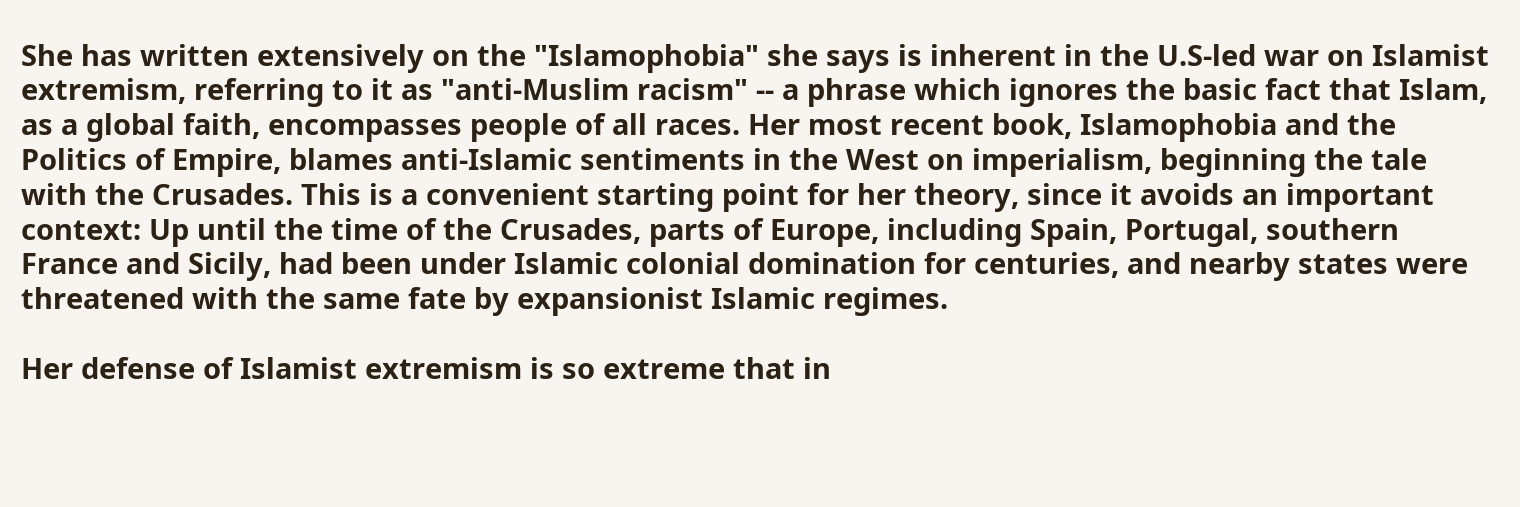She has written extensively on the "Islamophobia" she says is inherent in the U.S-led war on Islamist extremism, referring to it as "anti-Muslim racism" -- a phrase which ignores the basic fact that Islam, as a global faith, encompasses people of all races. Her most recent book, Islamophobia and the Politics of Empire, blames anti-Islamic sentiments in the West on imperialism, beginning the tale with the Crusades. This is a convenient starting point for her theory, since it avoids an important context: Up until the time of the Crusades, parts of Europe, including Spain, Portugal, southern France and Sicily, had been under Islamic colonial domination for centuries, and nearby states were threatened with the same fate by expansionist Islamic regimes.

Her defense of Islamist extremism is so extreme that in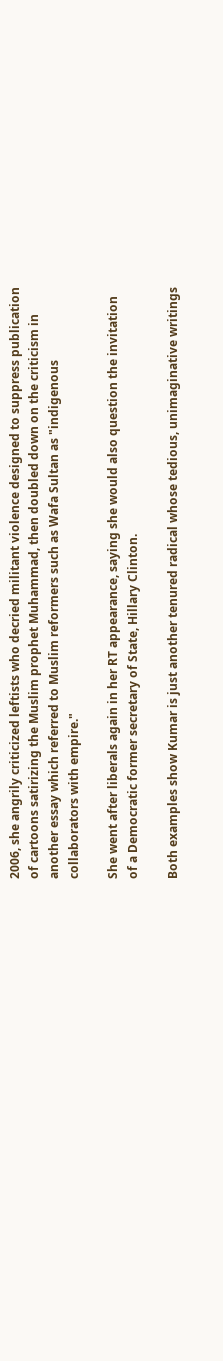2006, she angrily criticized leftists who decried militant violence designed to suppress publication of cartoons satirizing the Muslim prophet Muhammad, then doubled down on the criticism in another essay which referred to Muslim reformers such as Wafa Sultan as "indigenous collaborators with empire."

She went after liberals again in her RT appearance, saying she would also question the invitation of a Democratic former secretary of State, Hillary Clinton.

Both examples show Kumar is just another tenured radical whose tedious, unimaginative writings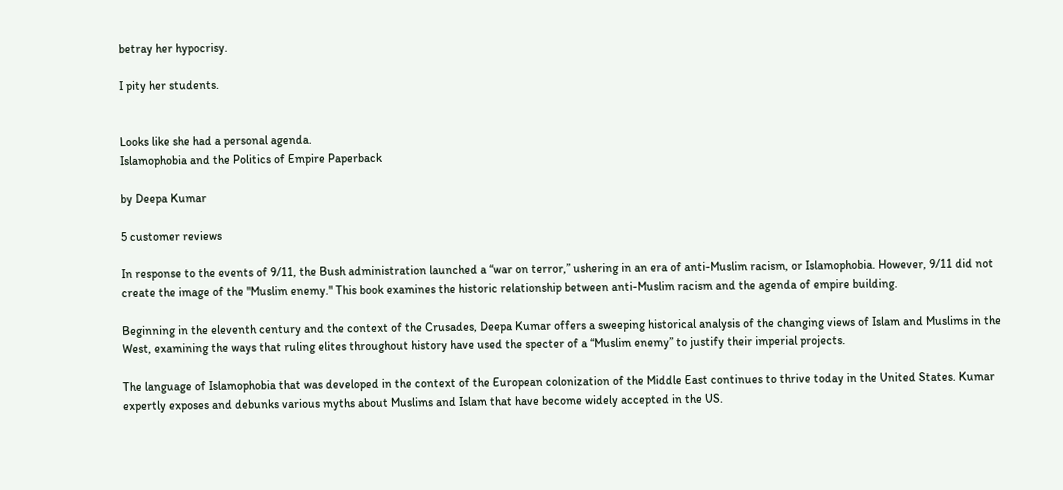betray her hypocrisy.

I pity her students.


Looks like she had a personal agenda.
Islamophobia and the Politics of Empire Paperback

by Deepa Kumar

5 customer reviews

In response to the events of 9/11, the Bush administration launched a “war on terror,” ushering in an era of anti-Muslim racism, or Islamophobia. However, 9/11 did not create the image of the "Muslim enemy." This book examines the historic relationship between anti-Muslim racism and the agenda of empire building.

Beginning in the eleventh century and the context of the Crusades, Deepa Kumar offers a sweeping historical analysis of the changing views of Islam and Muslims in the West, examining the ways that ruling elites throughout history have used the specter of a “Muslim enemy” to justify their imperial projects.

The language of Islamophobia that was developed in the context of the European colonization of the Middle East continues to thrive today in the United States. Kumar expertly exposes and debunks various myths about Muslims and Islam that have become widely accepted in the US.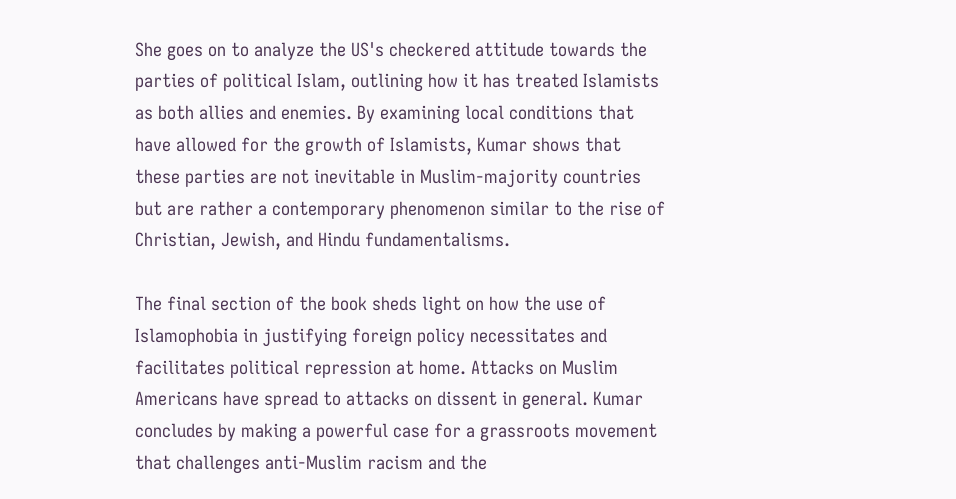She goes on to analyze the US's checkered attitude towards the parties of political Islam, outlining how it has treated Islamists as both allies and enemies. By examining local conditions that have allowed for the growth of Islamists, Kumar shows that these parties are not inevitable in Muslim-majority countries but are rather a contemporary phenomenon similar to the rise of Christian, Jewish, and Hindu fundamentalisms.

The final section of the book sheds light on how the use of Islamophobia in justifying foreign policy necessitates and facilitates political repression at home. Attacks on Muslim Americans have spread to attacks on dissent in general. Kumar concludes by making a powerful case for a grassroots movement that challenges anti-Muslim racism and the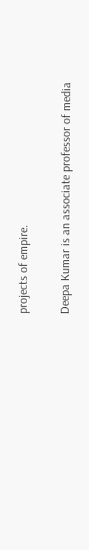projects of empire.

Deepa Kumar is an associate professor of media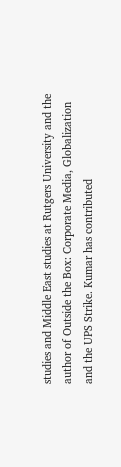studies and Middle East studies at Rutgers University and the author of Outside the Box: Corporate Media, Globalization and the UPS Strike. Kumar has contributed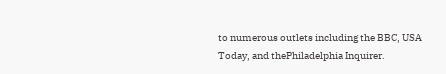to numerous outlets including the BBC, USA Today, and thePhiladelphia Inquirer.